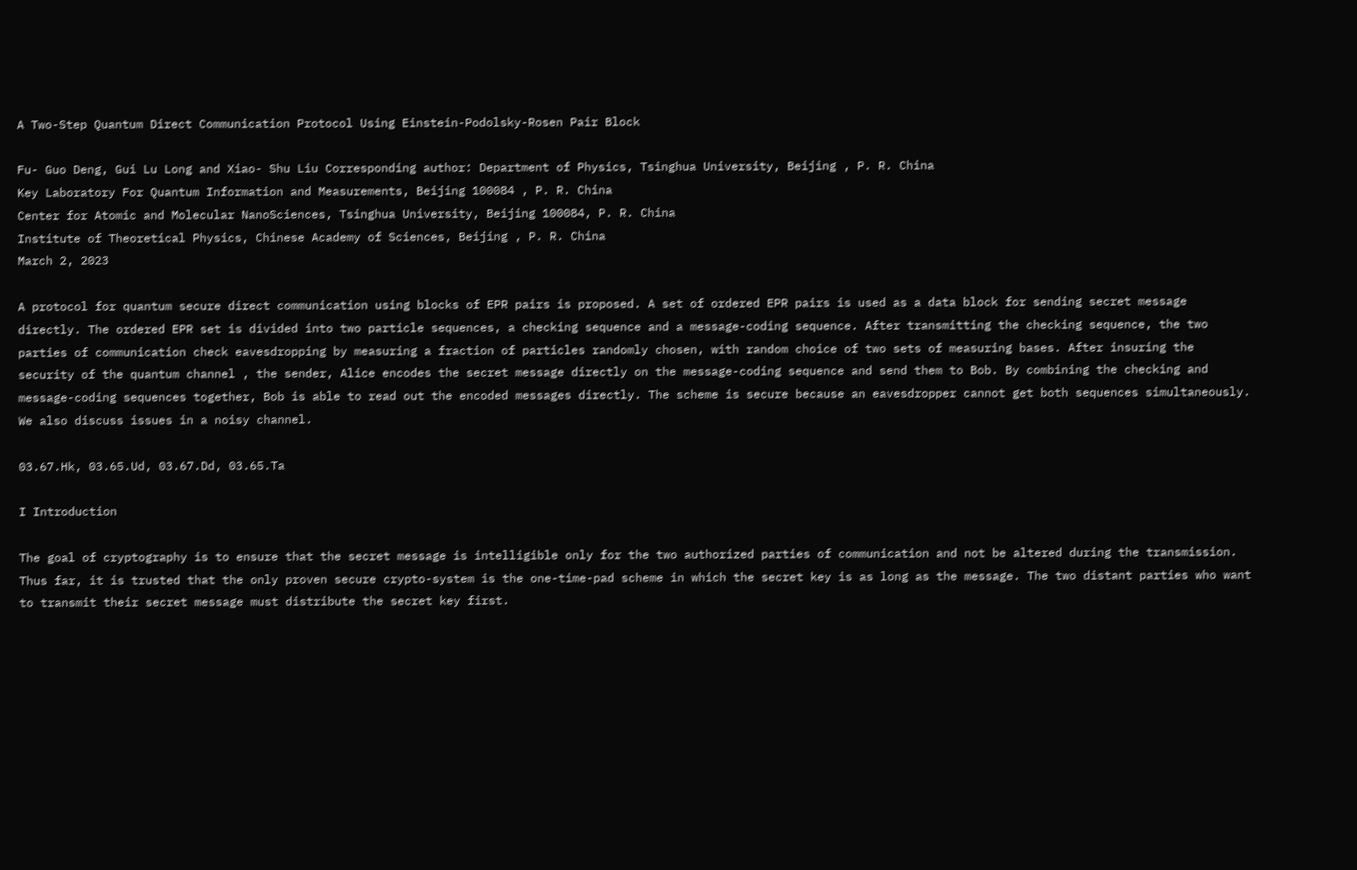A Two-Step Quantum Direct Communication Protocol Using Einstein-Podolsky-Rosen Pair Block

Fu- Guo Deng, Gui Lu Long and Xiao- Shu Liu Corresponding author: Department of Physics, Tsinghua University, Beijing , P. R. China
Key Laboratory For Quantum Information and Measurements, Beijing 100084 , P. R. China
Center for Atomic and Molecular NanoSciences, Tsinghua University, Beijing 100084, P. R. China
Institute of Theoretical Physics, Chinese Academy of Sciences, Beijing , P. R. China
March 2, 2023

A protocol for quantum secure direct communication using blocks of EPR pairs is proposed. A set of ordered EPR pairs is used as a data block for sending secret message directly. The ordered EPR set is divided into two particle sequences, a checking sequence and a message-coding sequence. After transmitting the checking sequence, the two parties of communication check eavesdropping by measuring a fraction of particles randomly chosen, with random choice of two sets of measuring bases. After insuring the security of the quantum channel , the sender, Alice encodes the secret message directly on the message-coding sequence and send them to Bob. By combining the checking and message-coding sequences together, Bob is able to read out the encoded messages directly. The scheme is secure because an eavesdropper cannot get both sequences simultaneously. We also discuss issues in a noisy channel.

03.67.Hk, 03.65.Ud, 03.67.Dd, 03.65.Ta

I Introduction

The goal of cryptography is to ensure that the secret message is intelligible only for the two authorized parties of communication and not be altered during the transmission. Thus far, it is trusted that the only proven secure crypto-system is the one-time-pad scheme in which the secret key is as long as the message. The two distant parties who want to transmit their secret message must distribute the secret key first.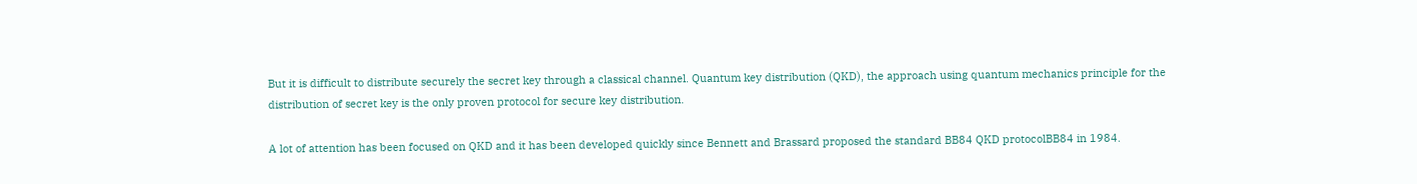But it is difficult to distribute securely the secret key through a classical channel. Quantum key distribution (QKD), the approach using quantum mechanics principle for the distribution of secret key is the only proven protocol for secure key distribution.

A lot of attention has been focused on QKD and it has been developed quickly since Bennett and Brassard proposed the standard BB84 QKD protocolBB84 in 1984.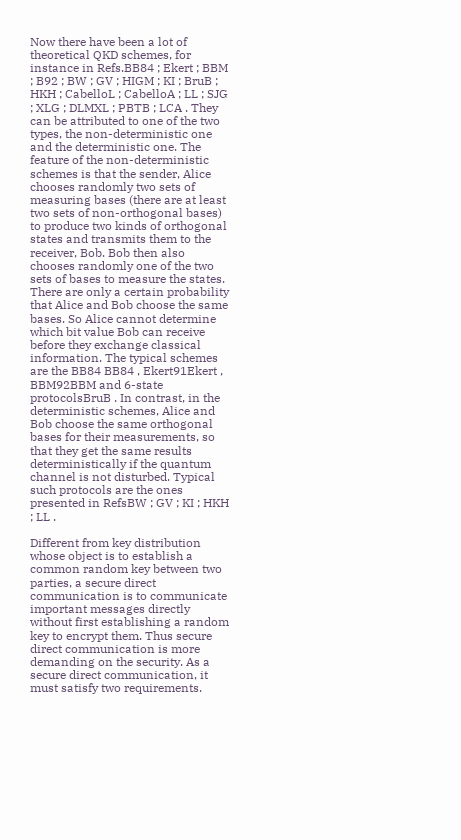Now there have been a lot of theoretical QKD schemes, for instance in Refs.BB84 ; Ekert ; BBM ; B92 ; BW ; GV ; HIGM ; KI ; BruB ; HKH ; CabelloL ; CabelloA ; LL ; SJG ; XLG ; DLMXL ; PBTB ; LCA . They can be attributed to one of the two types, the non-deterministic one and the deterministic one. The feature of the non-deterministic schemes is that the sender, Alice chooses randomly two sets of measuring bases (there are at least two sets of non-orthogonal bases) to produce two kinds of orthogonal states and transmits them to the receiver, Bob. Bob then also chooses randomly one of the two sets of bases to measure the states. There are only a certain probability that Alice and Bob choose the same bases. So Alice cannot determine which bit value Bob can receive before they exchange classical information. The typical schemes are the BB84 BB84 , Ekert91Ekert , BBM92BBM and 6-state protocolsBruB . In contrast, in the deterministic schemes, Alice and Bob choose the same orthogonal bases for their measurements, so that they get the same results deterministically if the quantum channel is not disturbed. Typical such protocols are the ones presented in RefsBW ; GV ; KI ; HKH ; LL .

Different from key distribution whose object is to establish a common random key between two parties, a secure direct communication is to communicate important messages directly without first establishing a random key to encrypt them. Thus secure direct communication is more demanding on the security. As a secure direct communication, it must satisfy two requirements.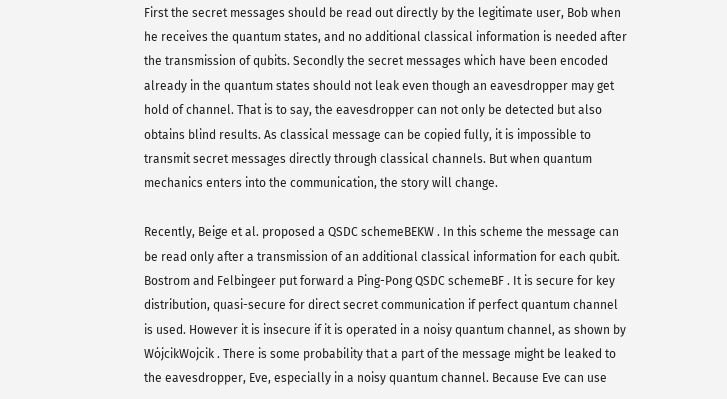First the secret messages should be read out directly by the legitimate user, Bob when he receives the quantum states, and no additional classical information is needed after the transmission of qubits. Secondly the secret messages which have been encoded already in the quantum states should not leak even though an eavesdropper may get hold of channel. That is to say, the eavesdropper can not only be detected but also obtains blind results. As classical message can be copied fully, it is impossible to transmit secret messages directly through classical channels. But when quantum mechanics enters into the communication, the story will change.

Recently, Beige et al. proposed a QSDC schemeBEKW . In this scheme the message can be read only after a transmission of an additional classical information for each qubit. Bostrom and Felbingeer put forward a Ping-Pong QSDC schemeBF . It is secure for key distribution, quasi-secure for direct secret communication if perfect quantum channel is used. However it is insecure if it is operated in a noisy quantum channel, as shown by WȯjcikWojcik . There is some probability that a part of the message might be leaked to the eavesdropper, Eve, especially in a noisy quantum channel. Because Eve can use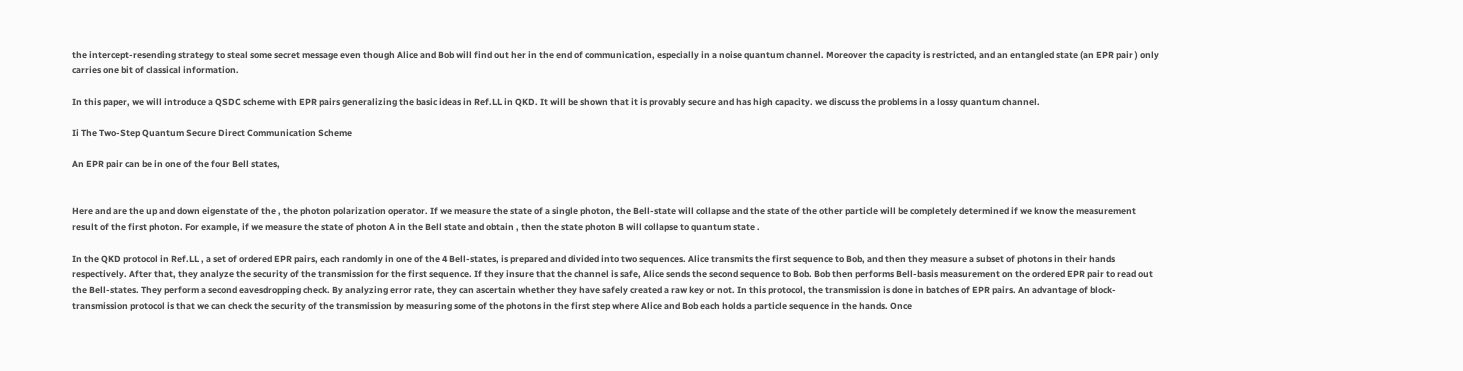the intercept-resending strategy to steal some secret message even though Alice and Bob will find out her in the end of communication, especially in a noise quantum channel. Moreover the capacity is restricted, and an entangled state (an EPR pair ) only carries one bit of classical information.

In this paper, we will introduce a QSDC scheme with EPR pairs generalizing the basic ideas in Ref.LL in QKD. It will be shown that it is provably secure and has high capacity. we discuss the problems in a lossy quantum channel.

Ii The Two-Step Quantum Secure Direct Communication Scheme

An EPR pair can be in one of the four Bell states,


Here and are the up and down eigenstate of the , the photon polarization operator. If we measure the state of a single photon, the Bell-state will collapse and the state of the other particle will be completely determined if we know the measurement result of the first photon. For example, if we measure the state of photon A in the Bell state and obtain , then the state photon B will collapse to quantum state .

In the QKD protocol in Ref.LL , a set of ordered EPR pairs, each randomly in one of the 4 Bell-states, is prepared and divided into two sequences. Alice transmits the first sequence to Bob, and then they measure a subset of photons in their hands respectively. After that, they analyze the security of the transmission for the first sequence. If they insure that the channel is safe, Alice sends the second sequence to Bob. Bob then performs Bell-basis measurement on the ordered EPR pair to read out the Bell-states. They perform a second eavesdropping check. By analyzing error rate, they can ascertain whether they have safely created a raw key or not. In this protocol, the transmission is done in batches of EPR pairs. An advantage of block-transmission protocol is that we can check the security of the transmission by measuring some of the photons in the first step where Alice and Bob each holds a particle sequence in the hands. Once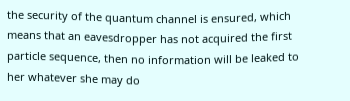the security of the quantum channel is ensured, which means that an eavesdropper has not acquired the first particle sequence, then no information will be leaked to her whatever she may do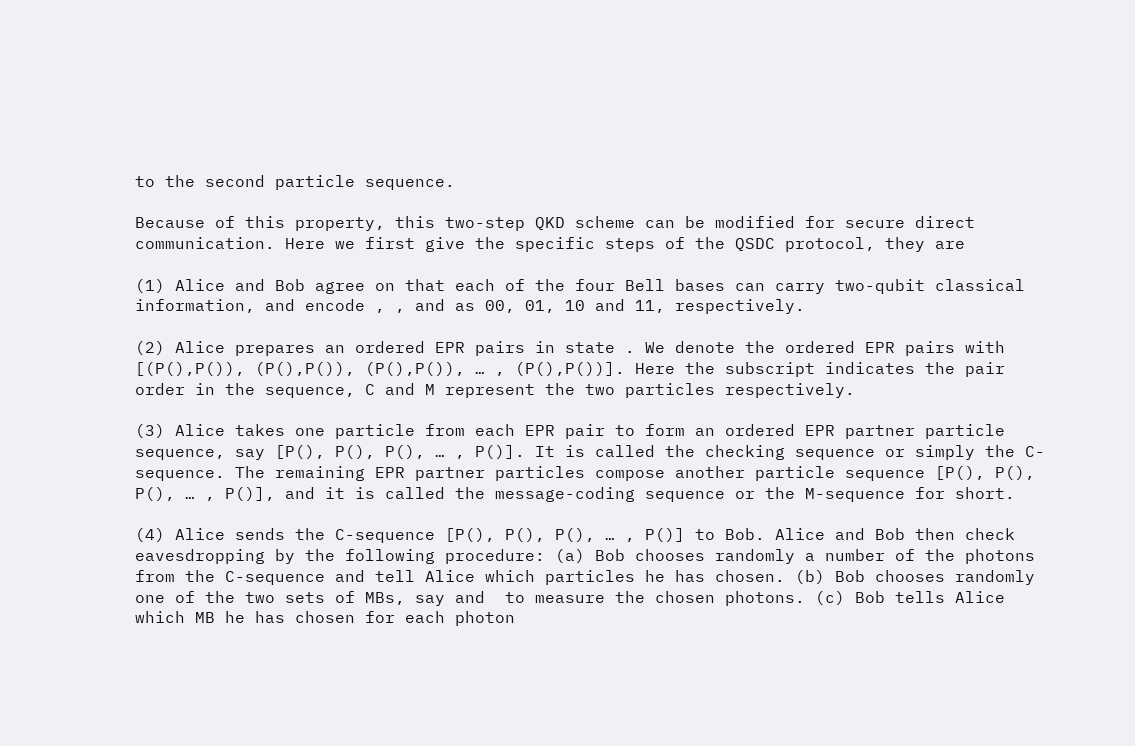to the second particle sequence.

Because of this property, this two-step QKD scheme can be modified for secure direct communication. Here we first give the specific steps of the QSDC protocol, they are

(1) Alice and Bob agree on that each of the four Bell bases can carry two-qubit classical information, and encode , , and as 00, 01, 10 and 11, respectively.

(2) Alice prepares an ordered EPR pairs in state . We denote the ordered EPR pairs with [(P(),P()), (P(),P()), (P(),P()), … , (P(),P())]. Here the subscript indicates the pair order in the sequence, C and M represent the two particles respectively.

(3) Alice takes one particle from each EPR pair to form an ordered EPR partner particle sequence, say [P(), P(), P(), … , P()]. It is called the checking sequence or simply the C-sequence. The remaining EPR partner particles compose another particle sequence [P(), P(), P(), … , P()], and it is called the message-coding sequence or the M-sequence for short.

(4) Alice sends the C-sequence [P(), P(), P(), … , P()] to Bob. Alice and Bob then check eavesdropping by the following procedure: (a) Bob chooses randomly a number of the photons from the C-sequence and tell Alice which particles he has chosen. (b) Bob chooses randomly one of the two sets of MBs, say and  to measure the chosen photons. (c) Bob tells Alice which MB he has chosen for each photon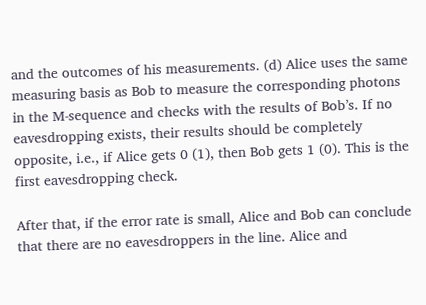and the outcomes of his measurements. (d) Alice uses the same measuring basis as Bob to measure the corresponding photons in the M-sequence and checks with the results of Bob’s. If no eavesdropping exists, their results should be completely opposite, i.e., if Alice gets 0 (1), then Bob gets 1 (0). This is the first eavesdropping check.

After that, if the error rate is small, Alice and Bob can conclude that there are no eavesdroppers in the line. Alice and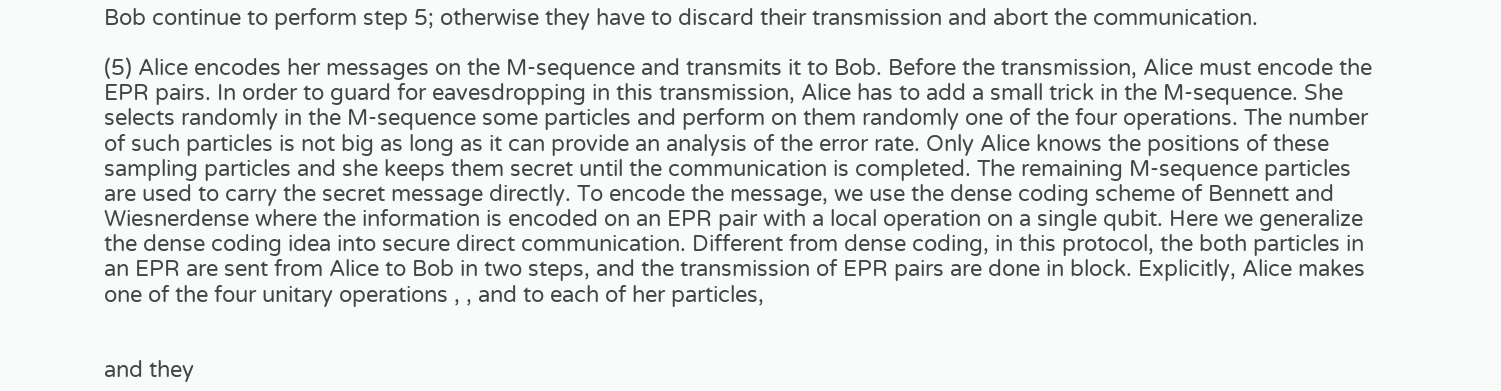Bob continue to perform step 5; otherwise they have to discard their transmission and abort the communication.

(5) Alice encodes her messages on the M-sequence and transmits it to Bob. Before the transmission, Alice must encode the EPR pairs. In order to guard for eavesdropping in this transmission, Alice has to add a small trick in the M-sequence. She selects randomly in the M-sequence some particles and perform on them randomly one of the four operations. The number of such particles is not big as long as it can provide an analysis of the error rate. Only Alice knows the positions of these sampling particles and she keeps them secret until the communication is completed. The remaining M-sequence particles are used to carry the secret message directly. To encode the message, we use the dense coding scheme of Bennett and Wiesnerdense where the information is encoded on an EPR pair with a local operation on a single qubit. Here we generalize the dense coding idea into secure direct communication. Different from dense coding, in this protocol, the both particles in an EPR are sent from Alice to Bob in two steps, and the transmission of EPR pairs are done in block. Explicitly, Alice makes one of the four unitary operations , , and to each of her particles,


and they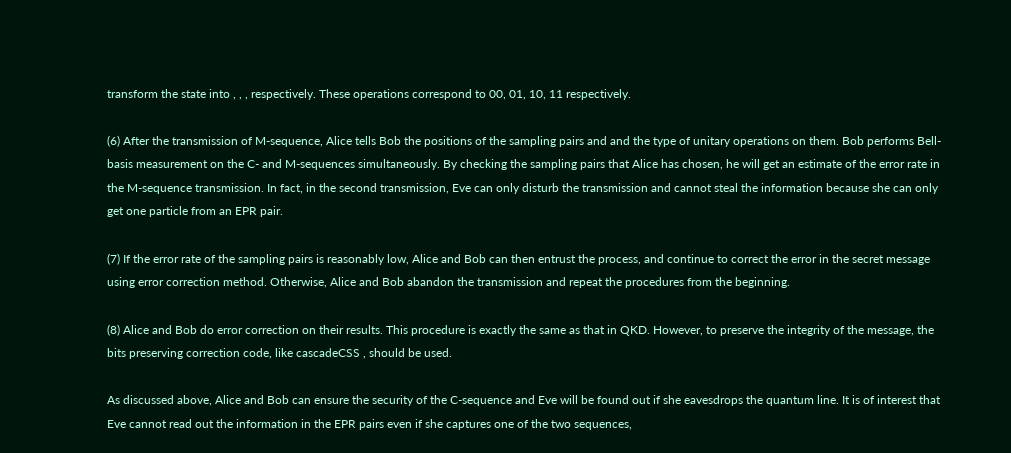transform the state into , , , respectively. These operations correspond to 00, 01, 10, 11 respectively.

(6) After the transmission of M-sequence, Alice tells Bob the positions of the sampling pairs and and the type of unitary operations on them. Bob performs Bell-basis measurement on the C- and M-sequences simultaneously. By checking the sampling pairs that Alice has chosen, he will get an estimate of the error rate in the M-sequence transmission. In fact, in the second transmission, Eve can only disturb the transmission and cannot steal the information because she can only get one particle from an EPR pair.

(7) If the error rate of the sampling pairs is reasonably low, Alice and Bob can then entrust the process, and continue to correct the error in the secret message using error correction method. Otherwise, Alice and Bob abandon the transmission and repeat the procedures from the beginning.

(8) Alice and Bob do error correction on their results. This procedure is exactly the same as that in QKD. However, to preserve the integrity of the message, the bits preserving correction code, like cascadeCSS , should be used.

As discussed above, Alice and Bob can ensure the security of the C-sequence and Eve will be found out if she eavesdrops the quantum line. It is of interest that Eve cannot read out the information in the EPR pairs even if she captures one of the two sequences,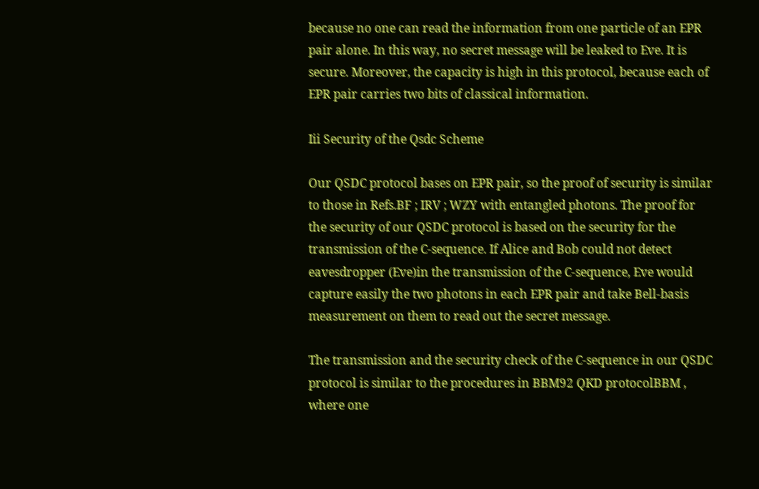because no one can read the information from one particle of an EPR pair alone. In this way, no secret message will be leaked to Eve. It is secure. Moreover, the capacity is high in this protocol, because each of EPR pair carries two bits of classical information.

Iii Security of the Qsdc Scheme

Our QSDC protocol bases on EPR pair, so the proof of security is similar to those in Refs.BF ; IRV ; WZY with entangled photons. The proof for the security of our QSDC protocol is based on the security for the transmission of the C-sequence. If Alice and Bob could not detect eavesdropper (Eve)in the transmission of the C-sequence, Eve would capture easily the two photons in each EPR pair and take Bell-basis measurement on them to read out the secret message.

The transmission and the security check of the C-sequence in our QSDC protocol is similar to the procedures in BBM92 QKD protocolBBM , where one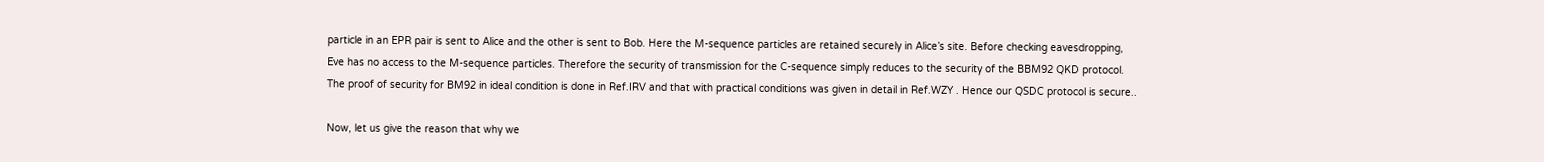particle in an EPR pair is sent to Alice and the other is sent to Bob. Here the M-sequence particles are retained securely in Alice’s site. Before checking eavesdropping, Eve has no access to the M-sequence particles. Therefore the security of transmission for the C-sequence simply reduces to the security of the BBM92 QKD protocol. The proof of security for BM92 in ideal condition is done in Ref.IRV and that with practical conditions was given in detail in Ref.WZY . Hence our QSDC protocol is secure..

Now, let us give the reason that why we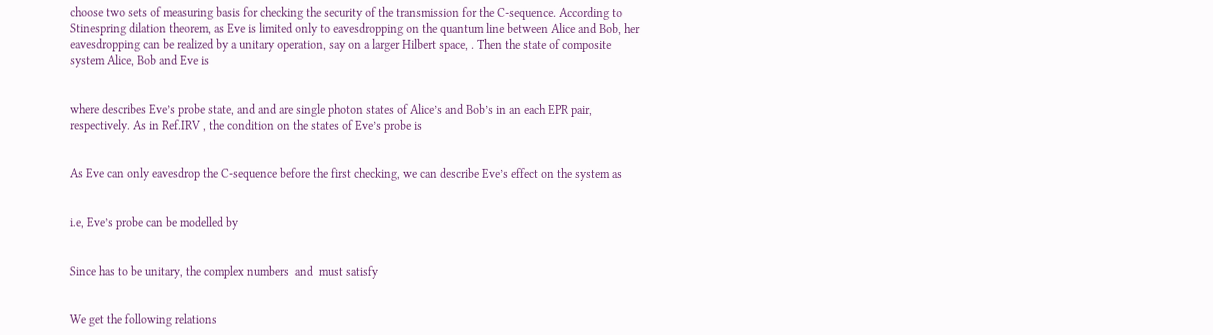choose two sets of measuring basis for checking the security of the transmission for the C-sequence. According to Stinespring dilation theorem, as Eve is limited only to eavesdropping on the quantum line between Alice and Bob, her eavesdropping can be realized by a unitary operation, say on a larger Hilbert space, . Then the state of composite system Alice, Bob and Eve is


where describes Eve’s probe state, and and are single photon states of Alice’s and Bob’s in an each EPR pair, respectively. As in Ref.IRV , the condition on the states of Eve’s probe is


As Eve can only eavesdrop the C-sequence before the first checking, we can describe Eve’s effect on the system as


i.e, Eve’s probe can be modelled by


Since has to be unitary, the complex numbers  and  must satisfy


We get the following relations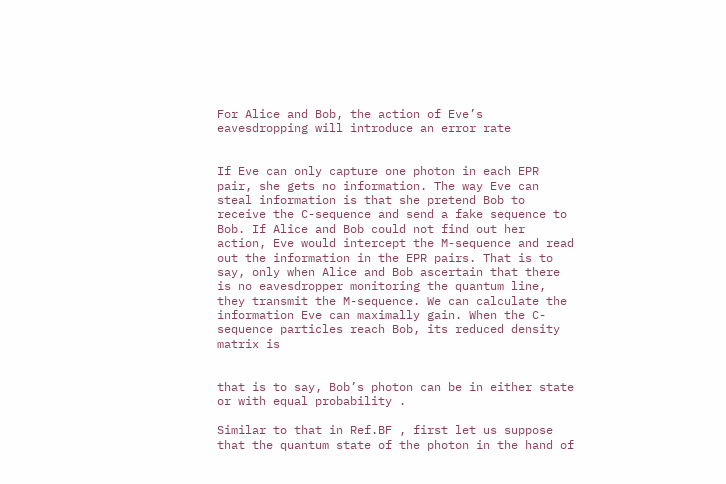For Alice and Bob, the action of Eve’s eavesdropping will introduce an error rate


If Eve can only capture one photon in each EPR pair, she gets no information. The way Eve can steal information is that she pretend Bob to receive the C-sequence and send a fake sequence to Bob. If Alice and Bob could not find out her action, Eve would intercept the M-sequence and read out the information in the EPR pairs. That is to say, only when Alice and Bob ascertain that there is no eavesdropper monitoring the quantum line, they transmit the M-sequence. We can calculate the information Eve can maximally gain. When the C-sequence particles reach Bob, its reduced density matrix is


that is to say, Bob’s photon can be in either state or with equal probability .

Similar to that in Ref.BF , first let us suppose that the quantum state of the photon in the hand of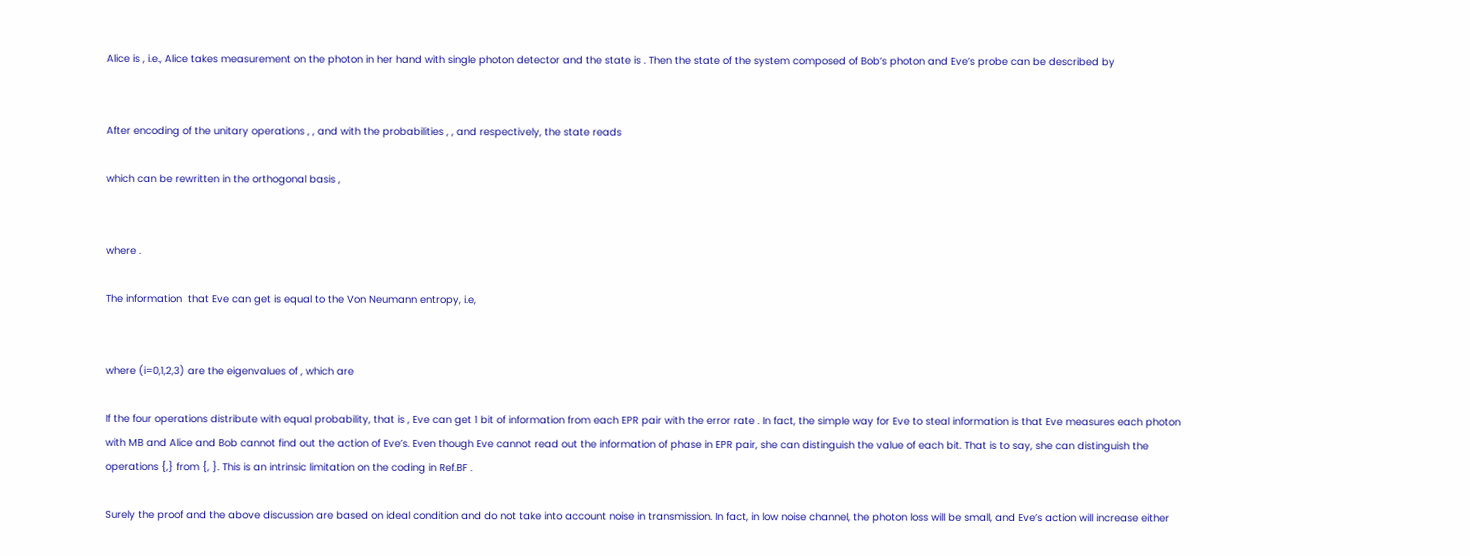Alice is , i.e., Alice takes measurement on the photon in her hand with single photon detector and the state is . Then the state of the system composed of Bob’s photon and Eve’s probe can be described by


After encoding of the unitary operations , , and with the probabilities , , and respectively, the state reads

which can be rewritten in the orthogonal basis ,


where .

The information  that Eve can get is equal to the Von Neumann entropy, i.e,


where (i=0,1,2,3) are the eigenvalues of , which are

If the four operations distribute with equal probability, that is , Eve can get 1 bit of information from each EPR pair with the error rate . In fact, the simple way for Eve to steal information is that Eve measures each photon with MB and Alice and Bob cannot find out the action of Eve’s. Even though Eve cannot read out the information of phase in EPR pair, she can distinguish the value of each bit. That is to say, she can distinguish the operations {,} from {, }. This is an intrinsic limitation on the coding in Ref.BF .

Surely the proof and the above discussion are based on ideal condition and do not take into account noise in transmission. In fact, in low noise channel, the photon loss will be small, and Eve’s action will increase either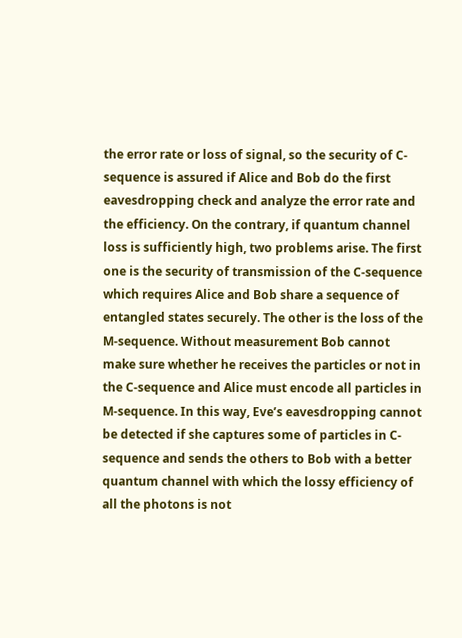the error rate or loss of signal, so the security of C-sequence is assured if Alice and Bob do the first eavesdropping check and analyze the error rate and the efficiency. On the contrary, if quantum channel loss is sufficiently high, two problems arise. The first one is the security of transmission of the C-sequence which requires Alice and Bob share a sequence of entangled states securely. The other is the loss of the M-sequence. Without measurement Bob cannot make sure whether he receives the particles or not in the C-sequence and Alice must encode all particles in M-sequence. In this way, Eve’s eavesdropping cannot be detected if she captures some of particles in C-sequence and sends the others to Bob with a better quantum channel with which the lossy efficiency of all the photons is not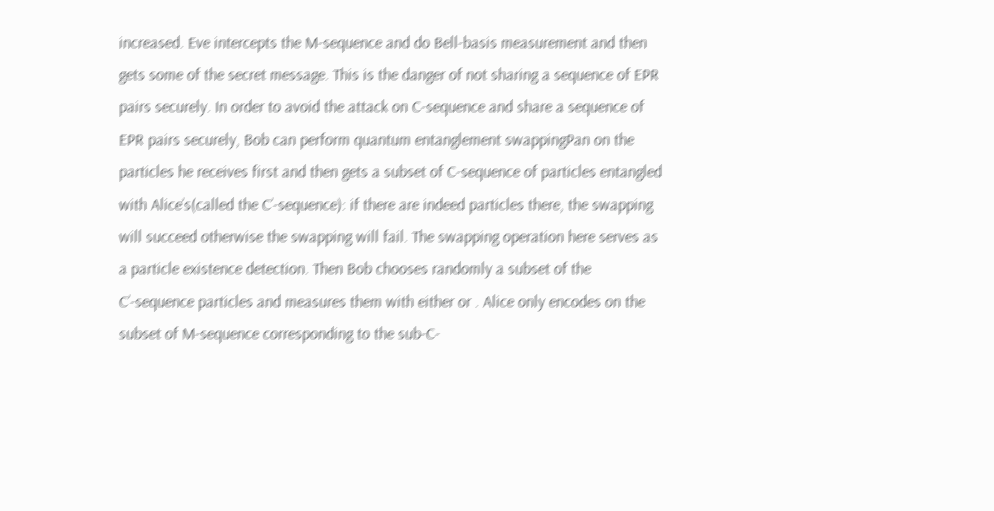increased. Eve intercepts the M-sequence and do Bell-basis measurement and then gets some of the secret message. This is the danger of not sharing a sequence of EPR pairs securely. In order to avoid the attack on C-sequence and share a sequence of EPR pairs securely, Bob can perform quantum entanglement swappingPan on the particles he receives first and then gets a subset of C-sequence of particles entangled with Alice’s(called the C’-sequence): if there are indeed particles there, the swapping will succeed otherwise the swapping will fail. The swapping operation here serves as a particle existence detection. Then Bob chooses randomly a subset of the C’-sequence particles and measures them with either or . Alice only encodes on the subset of M-sequence corresponding to the sub-C-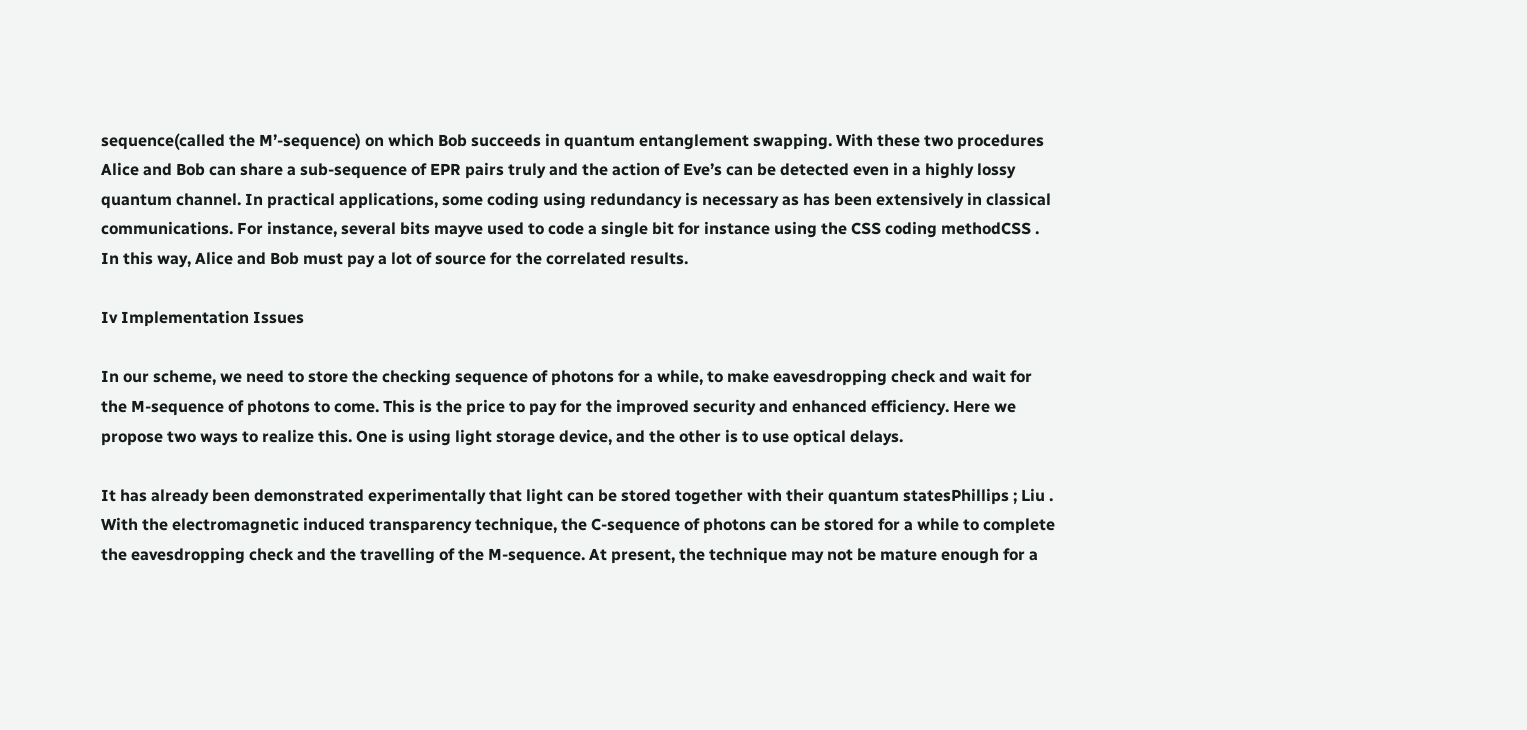sequence(called the M’-sequence) on which Bob succeeds in quantum entanglement swapping. With these two procedures Alice and Bob can share a sub-sequence of EPR pairs truly and the action of Eve’s can be detected even in a highly lossy quantum channel. In practical applications, some coding using redundancy is necessary as has been extensively in classical communications. For instance, several bits mayve used to code a single bit for instance using the CSS coding methodCSS . In this way, Alice and Bob must pay a lot of source for the correlated results.

Iv Implementation Issues

In our scheme, we need to store the checking sequence of photons for a while, to make eavesdropping check and wait for the M-sequence of photons to come. This is the price to pay for the improved security and enhanced efficiency. Here we propose two ways to realize this. One is using light storage device, and the other is to use optical delays.

It has already been demonstrated experimentally that light can be stored together with their quantum statesPhillips ; Liu . With the electromagnetic induced transparency technique, the C-sequence of photons can be stored for a while to complete the eavesdropping check and the travelling of the M-sequence. At present, the technique may not be mature enough for a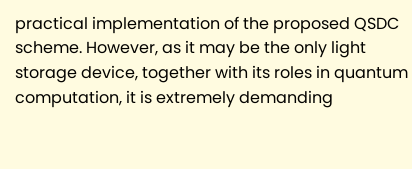practical implementation of the proposed QSDC scheme. However, as it may be the only light storage device, together with its roles in quantum computation, it is extremely demanding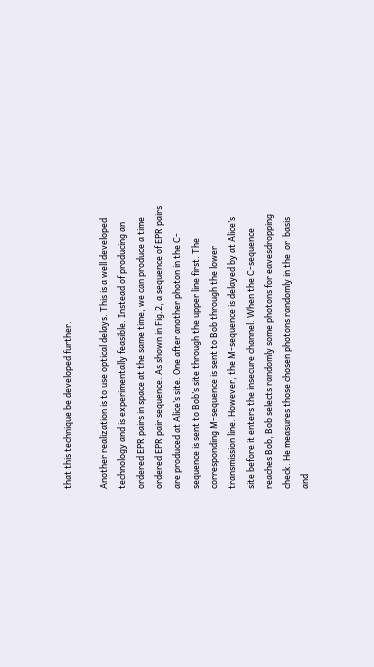that this technique be developed further.

Another realization is to use optical delays. This is a well developed technology and is experimentally feasible. Instead of producing an ordered EPR pairs in space at the same time, we can produce a time ordered EPR pair sequence. As shown in Fig.2, a sequence of EPR pairs are produced at Alice’s site. One after another photon in the C-sequence is sent to Bob’s site through the upper line first. The corresponding M-sequence is sent to Bob through the lower transmission line. However, the M-sequence is delayed by at Alice’s site before it enters the insecure channel. When the C-sequence reaches Bob, Bob selects randomly some photons for eavesdropping check. He measures those chosen photons randomly in the  or  basis and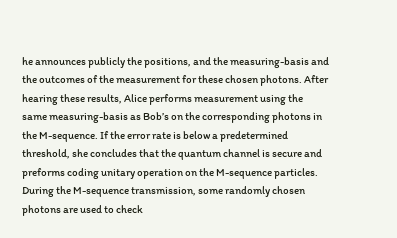he announces publicly the positions, and the measuring-basis and the outcomes of the measurement for these chosen photons. After hearing these results, Alice performs measurement using the same measuring-basis as Bob’s on the corresponding photons in the M-sequence. If the error rate is below a predetermined threshold, she concludes that the quantum channel is secure and preforms coding unitary operation on the M-sequence particles. During the M-sequence transmission, some randomly chosen photons are used to check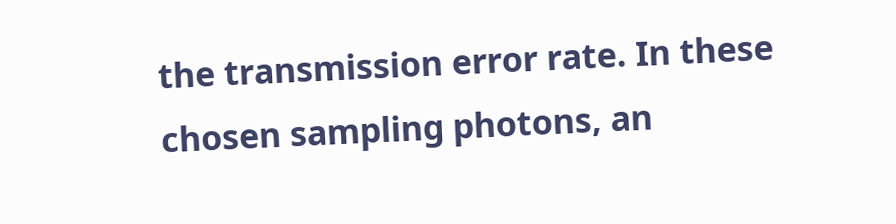the transmission error rate. In these chosen sampling photons, an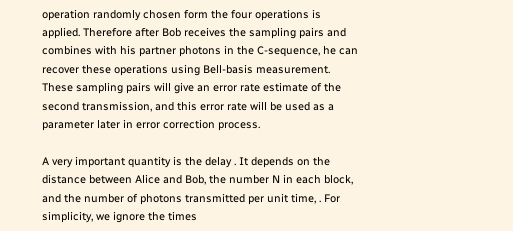operation randomly chosen form the four operations is applied. Therefore after Bob receives the sampling pairs and combines with his partner photons in the C-sequence, he can recover these operations using Bell-basis measurement. These sampling pairs will give an error rate estimate of the second transmission, and this error rate will be used as a parameter later in error correction process.

A very important quantity is the delay . It depends on the distance between Alice and Bob, the number N in each block, and the number of photons transmitted per unit time, . For simplicity, we ignore the times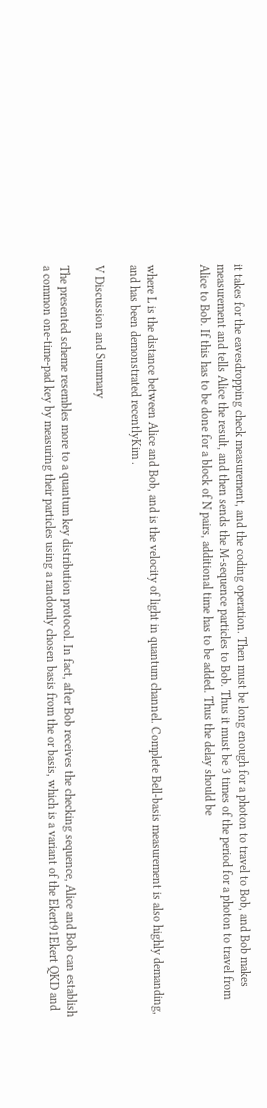it takes for the eavesdropping check measurement, and the coding operation. Then must be long enough for a photon to travel to Bob, and Bob makes measurement and tells Alice the result, and then sends the M-sequence particles to Bob. Thus it must be 3 times of the period for a photon to travel from Alice to Bob. If this has to be done for a block of N pairs, additional time has to be added. Thus the delay should be


where L is the distance between Alice and Bob, and is the velocity of light in quantum channel. Complete Bell-basis measurement is also highly demanding, and has been demonstrated recentlyKim .

V Discussion and Summary

The presented scheme resembles more to a quantum key distribution protocol. In fact, after Bob receives the checking sequence, Alice and Bob can establish a common one-time-pad key by measuring their particles using a randomly chosen basis from the or basis, which is a variant of the Ekert91Ekert QKD and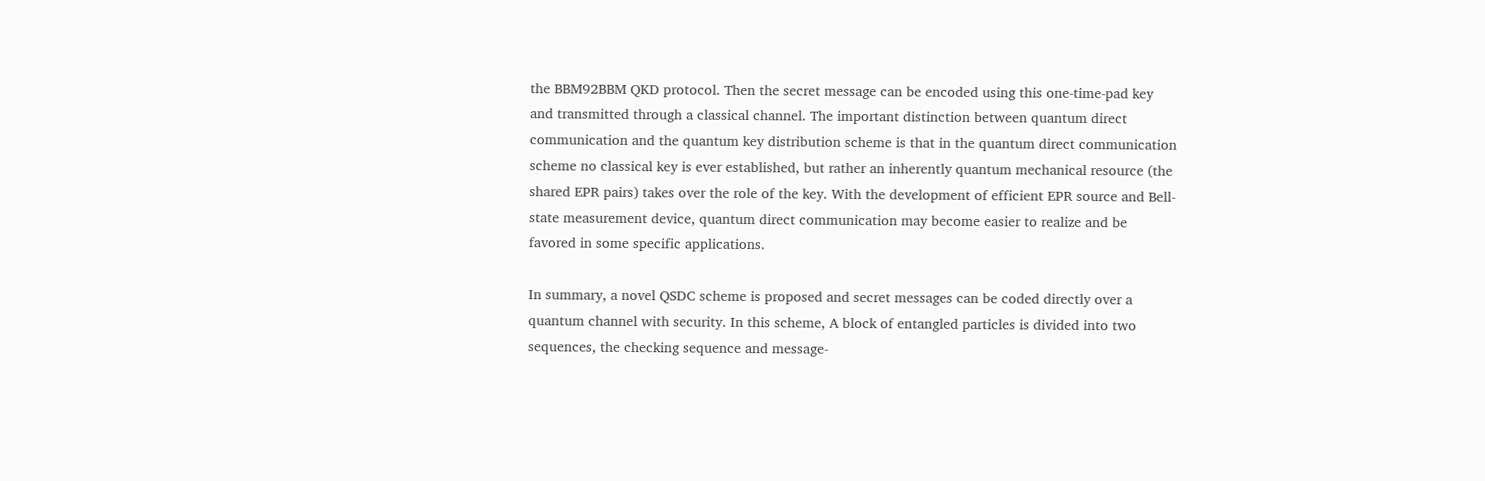the BBM92BBM QKD protocol. Then the secret message can be encoded using this one-time-pad key and transmitted through a classical channel. The important distinction between quantum direct communication and the quantum key distribution scheme is that in the quantum direct communication scheme no classical key is ever established, but rather an inherently quantum mechanical resource (the shared EPR pairs) takes over the role of the key. With the development of efficient EPR source and Bell-state measurement device, quantum direct communication may become easier to realize and be favored in some specific applications.

In summary, a novel QSDC scheme is proposed and secret messages can be coded directly over a quantum channel with security. In this scheme, A block of entangled particles is divided into two sequences, the checking sequence and message-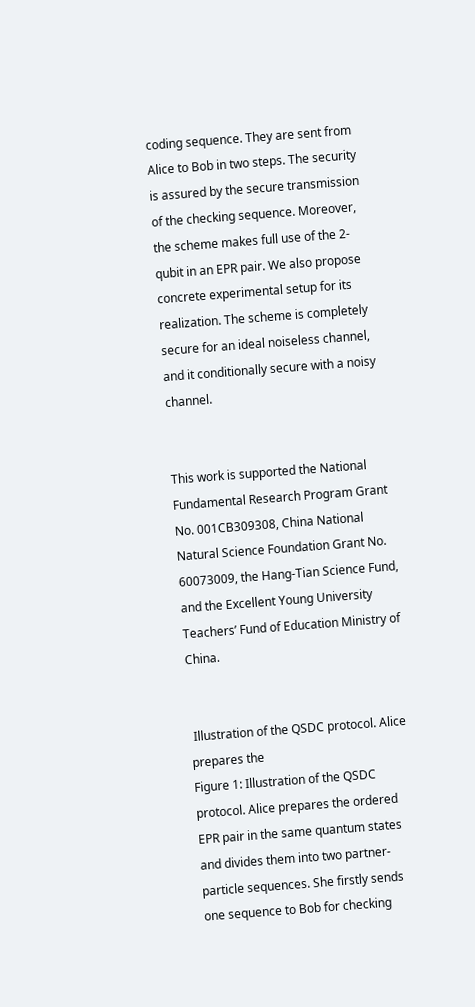coding sequence. They are sent from Alice to Bob in two steps. The security is assured by the secure transmission of the checking sequence. Moreover, the scheme makes full use of the 2-qubit in an EPR pair. We also propose concrete experimental setup for its realization. The scheme is completely secure for an ideal noiseless channel, and it conditionally secure with a noisy channel.


This work is supported the National Fundamental Research Program Grant No. 001CB309308, China National Natural Science Foundation Grant No. 60073009, the Hang-Tian Science Fund, and the Excellent Young University Teachers’ Fund of Education Ministry of China.


 Illustration of the QSDC protocol. Alice prepares the
Figure 1: Illustration of the QSDC protocol. Alice prepares the ordered EPR pair in the same quantum states and divides them into two partner-particle sequences. She firstly sends one sequence to Bob for checking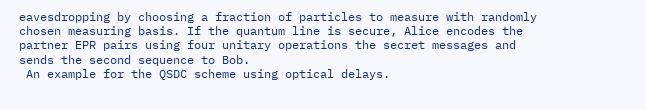eavesdropping by choosing a fraction of particles to measure with randomly chosen measuring basis. If the quantum line is secure, Alice encodes the partner EPR pairs using four unitary operations the secret messages and sends the second sequence to Bob.
 An example for the QSDC scheme using optical delays.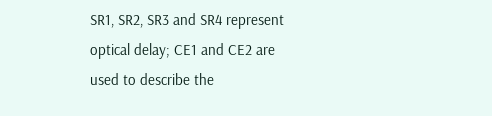SR1, SR2, SR3 and SR4 represent optical delay; CE1 and CE2 are
used to describe the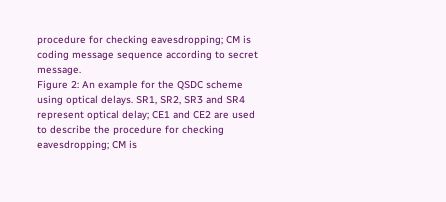procedure for checking eavesdropping; CM is
coding message sequence according to secret message.
Figure 2: An example for the QSDC scheme using optical delays. SR1, SR2, SR3 and SR4 represent optical delay; CE1 and CE2 are used to describe the procedure for checking eavesdropping; CM is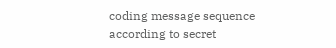coding message sequence according to secret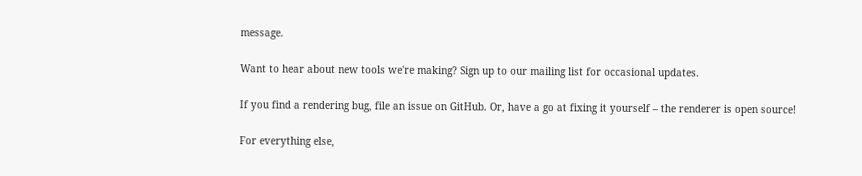message.

Want to hear about new tools we're making? Sign up to our mailing list for occasional updates.

If you find a rendering bug, file an issue on GitHub. Or, have a go at fixing it yourself – the renderer is open source!

For everything else,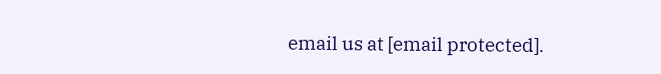email us at [email protected].